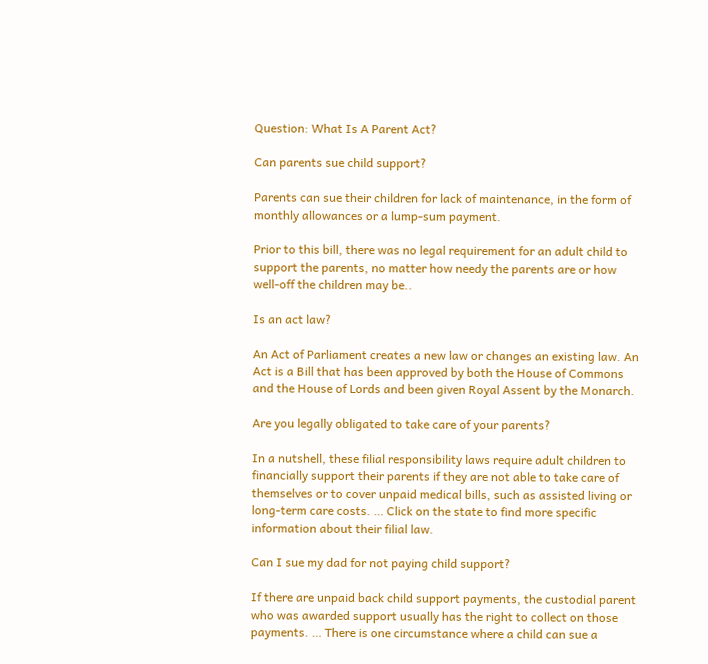Question: What Is A Parent Act?

Can parents sue child support?

Parents can sue their children for lack of maintenance, in the form of monthly allowances or a lump-sum payment.

Prior to this bill, there was no legal requirement for an adult child to support the parents, no matter how needy the parents are or how well-off the children may be..

Is an act law?

An Act of Parliament creates a new law or changes an existing law. An Act is a Bill that has been approved by both the House of Commons and the House of Lords and been given Royal Assent by the Monarch.

Are you legally obligated to take care of your parents?

In a nutshell, these filial responsibility laws require adult children to financially support their parents if they are not able to take care of themselves or to cover unpaid medical bills, such as assisted living or long-term care costs. … Click on the state to find more specific information about their filial law.

Can I sue my dad for not paying child support?

If there are unpaid back child support payments, the custodial parent who was awarded support usually has the right to collect on those payments. … There is one circumstance where a child can sue a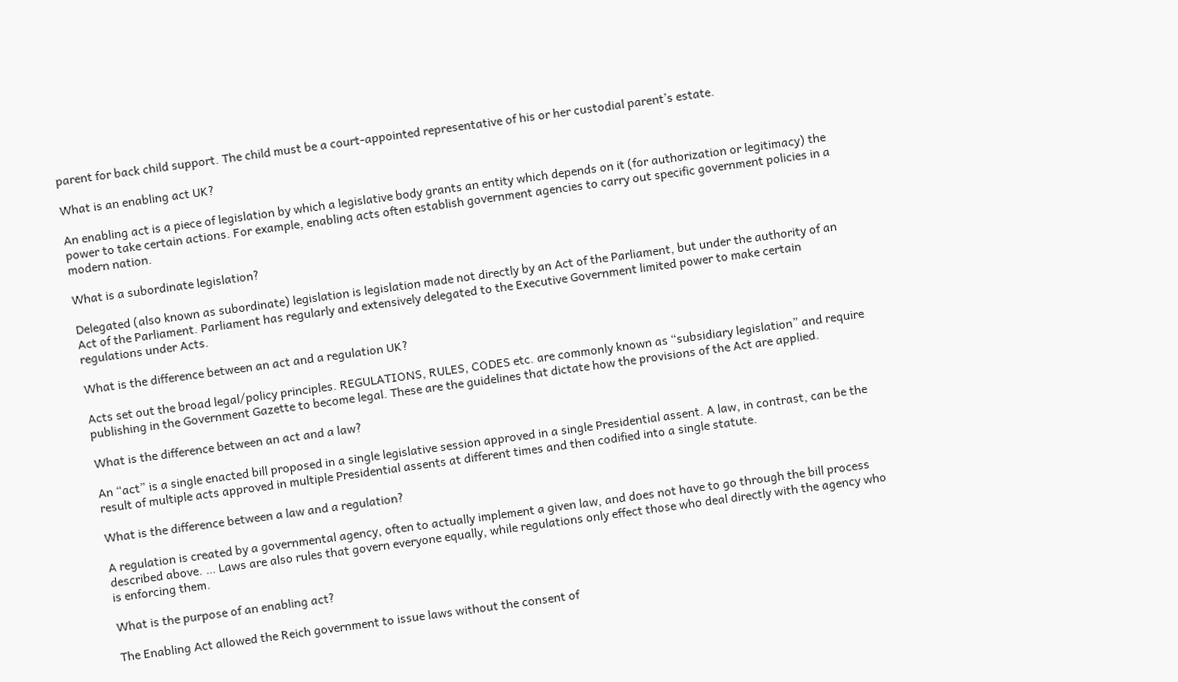parent for back child support. The child must be a court-appointed representative of his or her custodial parent’s estate.

What is an enabling act UK?

An enabling act is a piece of legislation by which a legislative body grants an entity which depends on it (for authorization or legitimacy) the power to take certain actions. For example, enabling acts often establish government agencies to carry out specific government policies in a modern nation.

What is a subordinate legislation?

Delegated (also known as subordinate) legislation is legislation made not directly by an Act of the Parliament, but under the authority of an Act of the Parliament. Parliament has regularly and extensively delegated to the Executive Government limited power to make certain regulations under Acts.

What is the difference between an act and a regulation UK?

Acts set out the broad legal/policy principles. REGULATIONS, RULES, CODES etc. are commonly known as “subsidiary legislation” and require publishing in the Government Gazette to become legal. These are the guidelines that dictate how the provisions of the Act are applied.

What is the difference between an act and a law?

An “act” is a single enacted bill proposed in a single legislative session approved in a single Presidential assent. A law, in contrast, can be the result of multiple acts approved in multiple Presidential assents at different times and then codified into a single statute.

What is the difference between a law and a regulation?

A regulation is created by a governmental agency, often to actually implement a given law, and does not have to go through the bill process described above. … Laws are also rules that govern everyone equally, while regulations only effect those who deal directly with the agency who is enforcing them.

What is the purpose of an enabling act?

The Enabling Act allowed the Reich government to issue laws without the consent of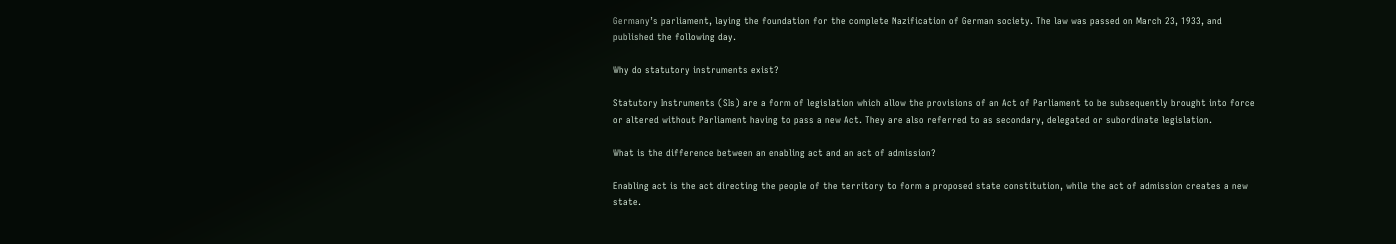Germany’s parliament, laying the foundation for the complete Nazification of German society. The law was passed on March 23, 1933, and published the following day.

Why do statutory instruments exist?

Statutory Instruments (SIs) are a form of legislation which allow the provisions of an Act of Parliament to be subsequently brought into force or altered without Parliament having to pass a new Act. They are also referred to as secondary, delegated or subordinate legislation.

What is the difference between an enabling act and an act of admission?

Enabling act is the act directing the people of the territory to form a proposed state constitution, while the act of admission creates a new state.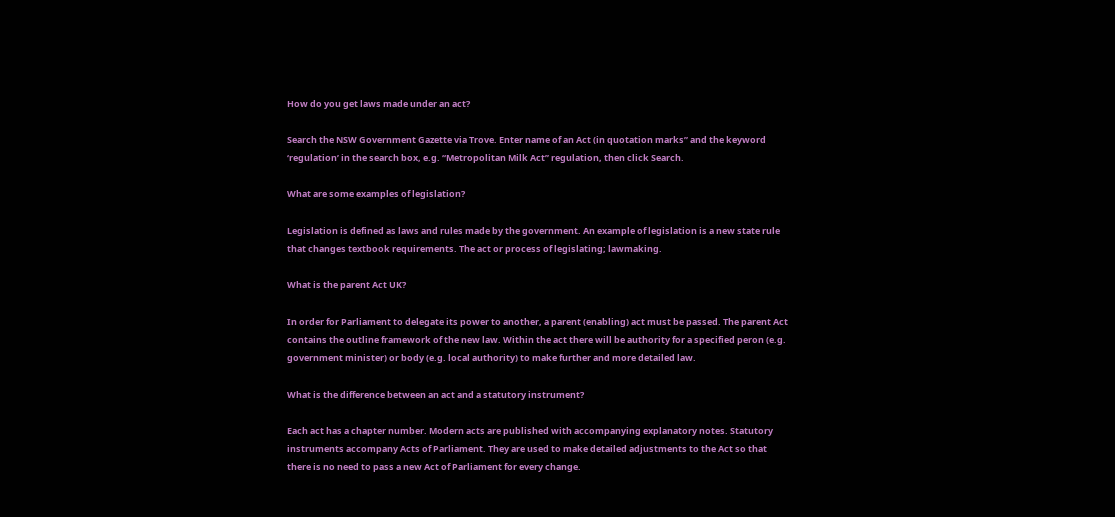How do you get laws made under an act?

Search the NSW Government Gazette via Trove. Enter name of an Act (in quotation marks” and the keyword ‘regulation’ in the search box, e.g. “Metropolitan Milk Act” regulation, then click Search.

What are some examples of legislation?

Legislation is defined as laws and rules made by the government. An example of legislation is a new state rule that changes textbook requirements. The act or process of legislating; lawmaking.

What is the parent Act UK?

In order for Parliament to delegate its power to another, a parent (enabling) act must be passed. The parent Act contains the outline framework of the new law. Within the act there will be authority for a specified peron (e.g. government minister) or body (e.g. local authority) to make further and more detailed law.

What is the difference between an act and a statutory instrument?

Each act has a chapter number. Modern acts are published with accompanying explanatory notes. Statutory instruments accompany Acts of Parliament. They are used to make detailed adjustments to the Act so that there is no need to pass a new Act of Parliament for every change.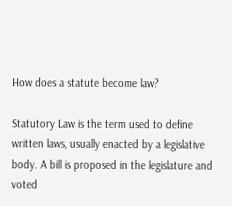How does a statute become law?

Statutory Law is the term used to define written laws, usually enacted by a legislative body. A bill is proposed in the legislature and voted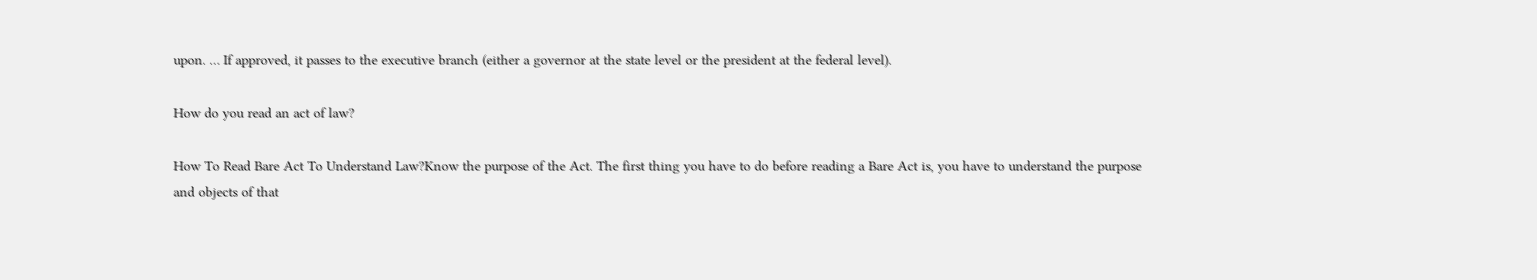upon. … If approved, it passes to the executive branch (either a governor at the state level or the president at the federal level).

How do you read an act of law?

How To Read Bare Act To Understand Law?Know the purpose of the Act. The first thing you have to do before reading a Bare Act is, you have to understand the purpose and objects of that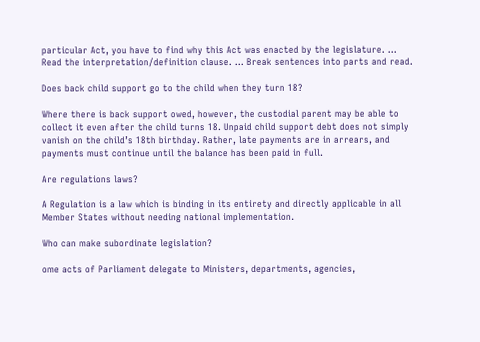particular Act, you have to find why this Act was enacted by the legislature. … Read the interpretation/definition clause. … Break sentences into parts and read.

Does back child support go to the child when they turn 18?

Where there is back support owed, however, the custodial parent may be able to collect it even after the child turns 18. Unpaid child support debt does not simply vanish on the child’s 18th birthday. Rather, late payments are in arrears, and payments must continue until the balance has been paid in full.

Are regulations laws?

A Regulation is a law which is binding in its entirety and directly applicable in all Member States without needing national implementation.

Who can make subordinate legislation?

ome acts of Parliament delegate to Ministers, departments, agencies,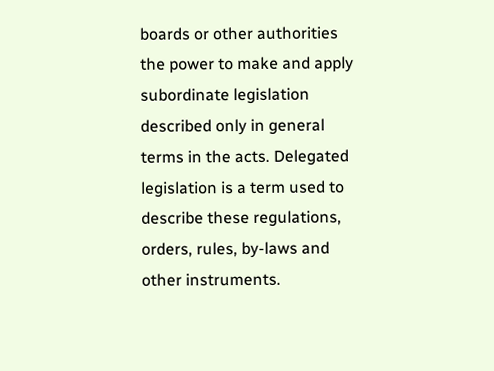boards or other authorities the power to make and apply subordinate legislation described only in general terms in the acts. Delegated legislation is a term used to describe these regulations, orders, rules, by-laws and other instruments.